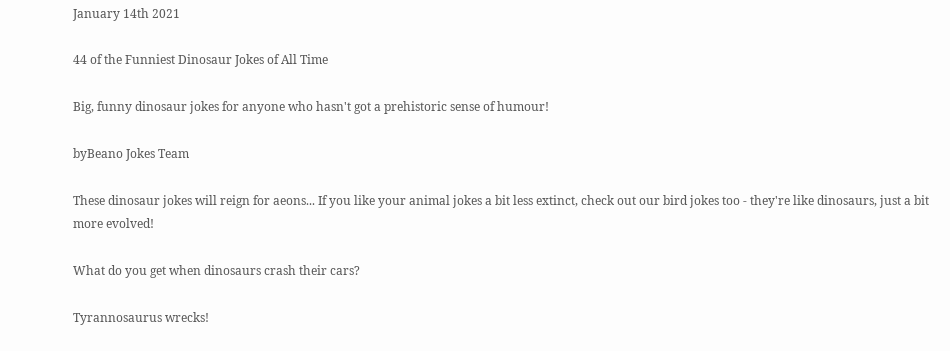January 14th 2021

44 of the Funniest Dinosaur Jokes of All Time

Big, funny dinosaur jokes for anyone who hasn't got a prehistoric sense of humour!

byBeano Jokes Team

These dinosaur jokes will reign for aeons... If you like your animal jokes a bit less extinct, check out our bird jokes too - they're like dinosaurs, just a bit more evolved!

What do you get when dinosaurs crash their cars?

Tyrannosaurus wrecks!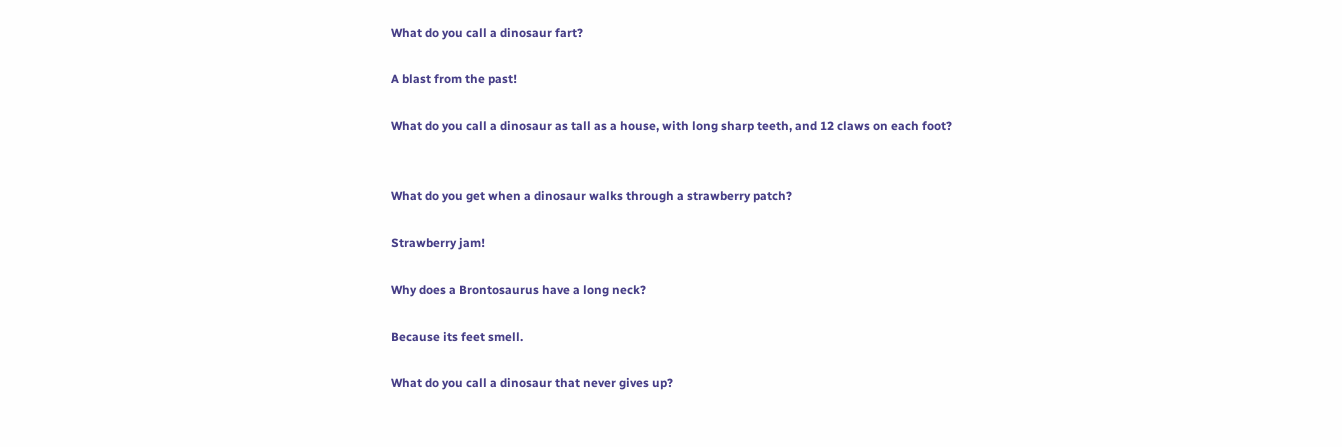What do you call a dinosaur fart?

A blast from the past!

What do you call a dinosaur as tall as a house, with long sharp teeth, and 12 claws on each foot?


What do you get when a dinosaur walks through a strawberry patch?

Strawberry jam!

Why does a Brontosaurus have a long neck?

Because its feet smell.

What do you call a dinosaur that never gives up?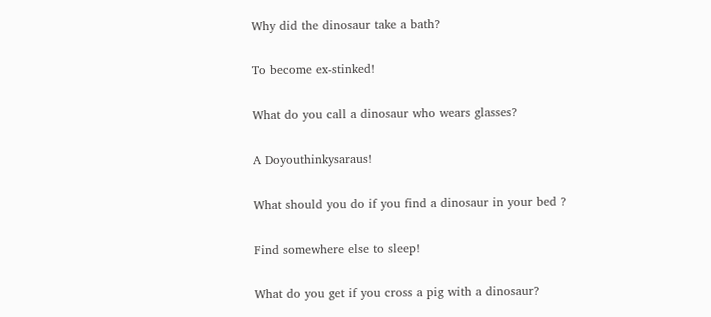Why did the dinosaur take a bath?

To become ex-stinked!

What do you call a dinosaur who wears glasses?

A Doyouthinkysaraus!

What should you do if you find a dinosaur in your bed ?

Find somewhere else to sleep!

What do you get if you cross a pig with a dinosaur?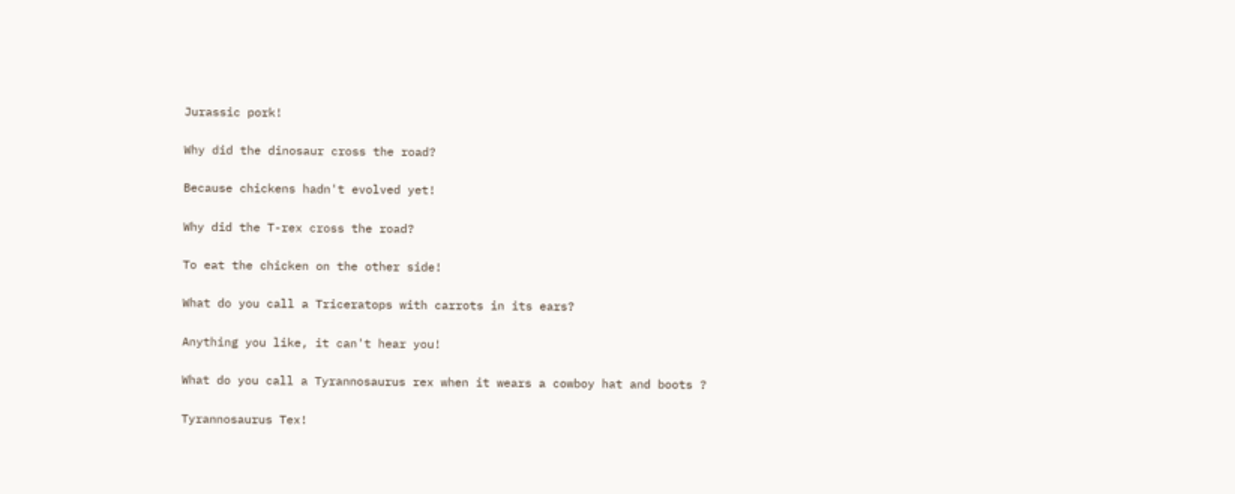Jurassic pork!

Why did the dinosaur cross the road?

Because chickens hadn't evolved yet!

Why did the T-rex cross the road?

To eat the chicken on the other side!

What do you call a Triceratops with carrots in its ears?

Anything you like, it can't hear you!

What do you call a Tyrannosaurus rex when it wears a cowboy hat and boots ?

Tyrannosaurus Tex!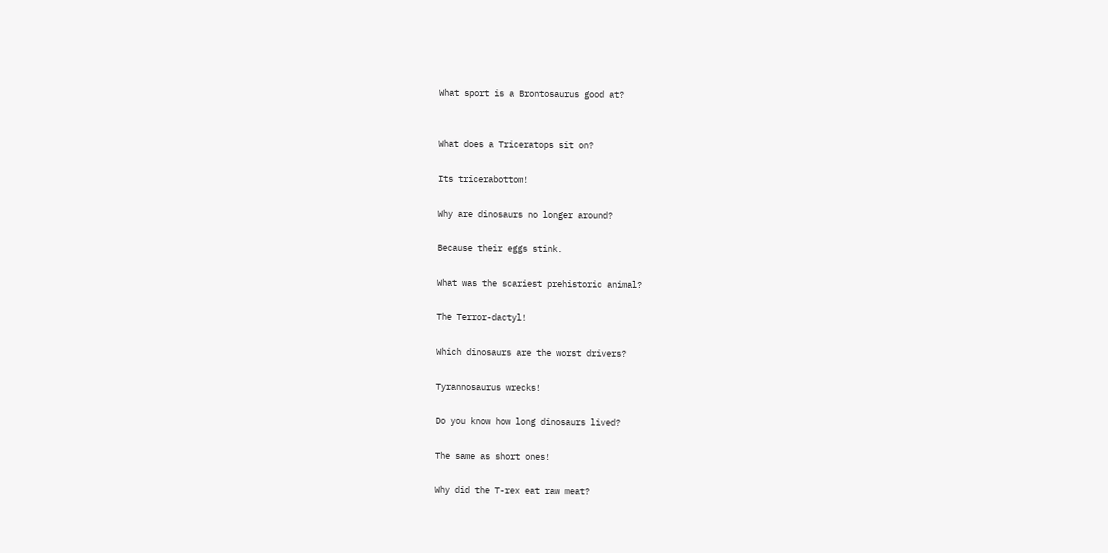What sport is a Brontosaurus good at?


What does a Triceratops sit on?

Its tricerabottom!

Why are dinosaurs no longer around?

Because their eggs stink.

What was the scariest prehistoric animal?

The Terror-dactyl!

Which dinosaurs are the worst drivers?

Tyrannosaurus wrecks!

Do you know how long dinosaurs lived?

The same as short ones!

Why did the T-rex eat raw meat?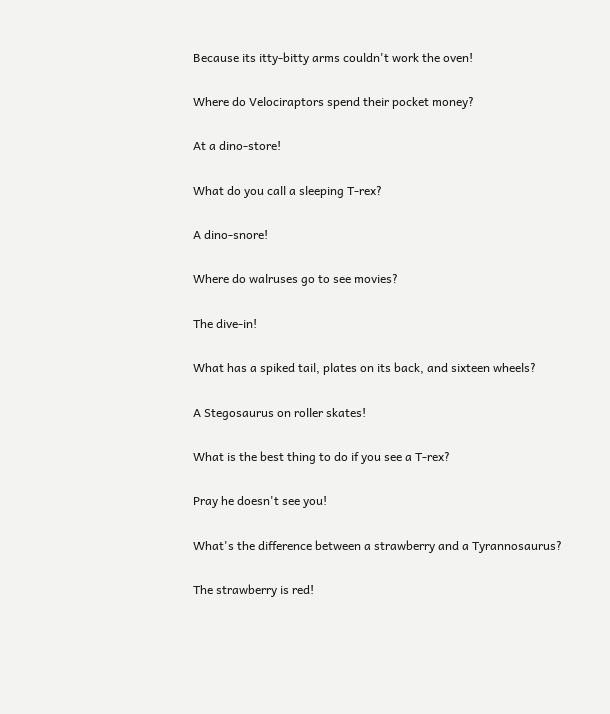Because its itty-bitty arms couldn't work the oven!

Where do Velociraptors spend their pocket money?

At a dino-store!

What do you call a sleeping T-rex?

A dino-snore!

Where do walruses go to see movies?

The dive-in!

What has a spiked tail, plates on its back, and sixteen wheels?

A Stegosaurus on roller skates!

What is the best thing to do if you see a T-rex?

Pray he doesn't see you!

What's the difference between a strawberry and a Tyrannosaurus?

The strawberry is red!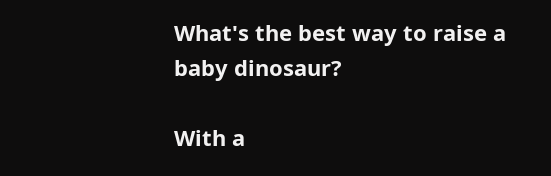What's the best way to raise a baby dinosaur?

With a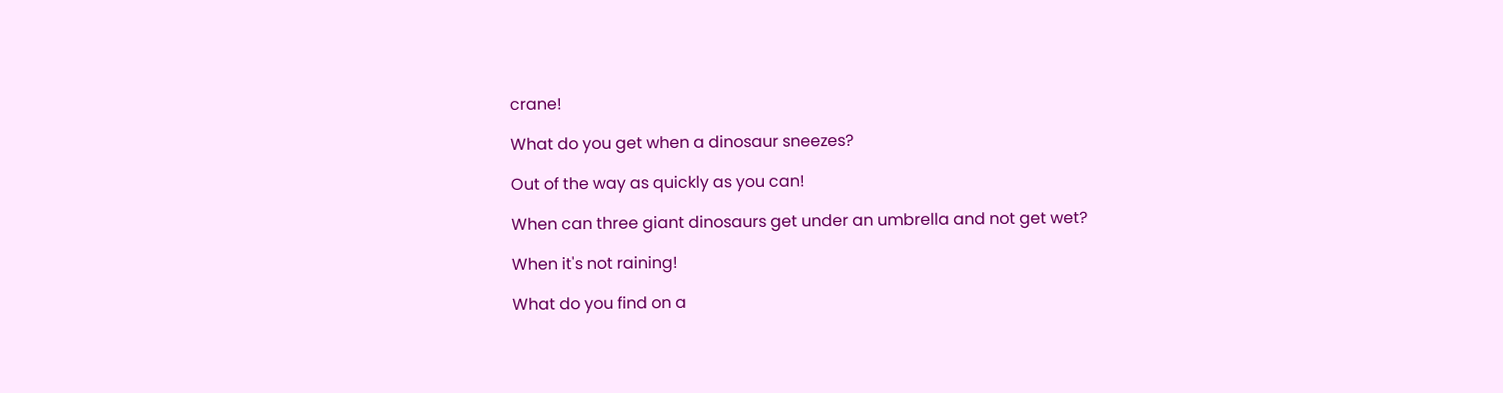crane!

What do you get when a dinosaur sneezes?

Out of the way as quickly as you can!

When can three giant dinosaurs get under an umbrella and not get wet?

When it's not raining!

What do you find on a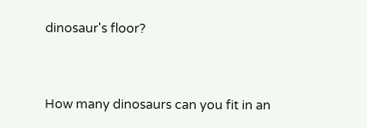dinosaur's floor?


How many dinosaurs can you fit in an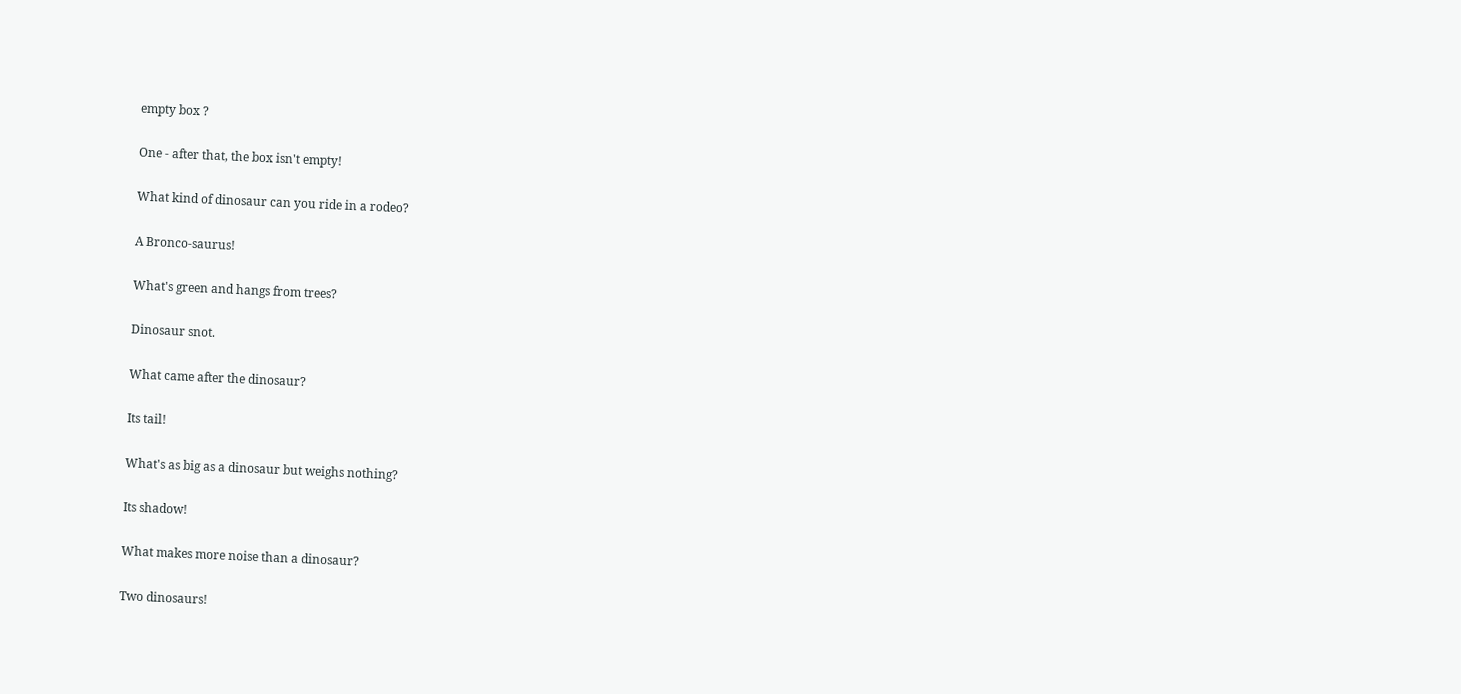empty box ?

One - after that, the box isn't empty!

What kind of dinosaur can you ride in a rodeo?

A Bronco-saurus!

What's green and hangs from trees?

Dinosaur snot.

What came after the dinosaur?

Its tail!

What's as big as a dinosaur but weighs nothing?

Its shadow!

What makes more noise than a dinosaur?

Two dinosaurs!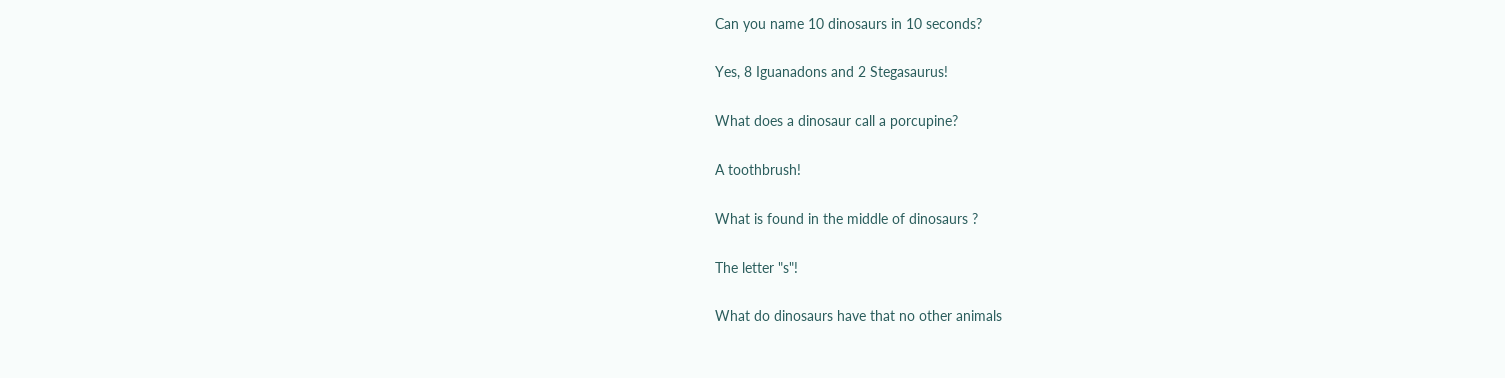Can you name 10 dinosaurs in 10 seconds?

Yes, 8 Iguanadons and 2 Stegasaurus!

What does a dinosaur call a porcupine?

A toothbrush!

What is found in the middle of dinosaurs ?

The letter "s"!

What do dinosaurs have that no other animals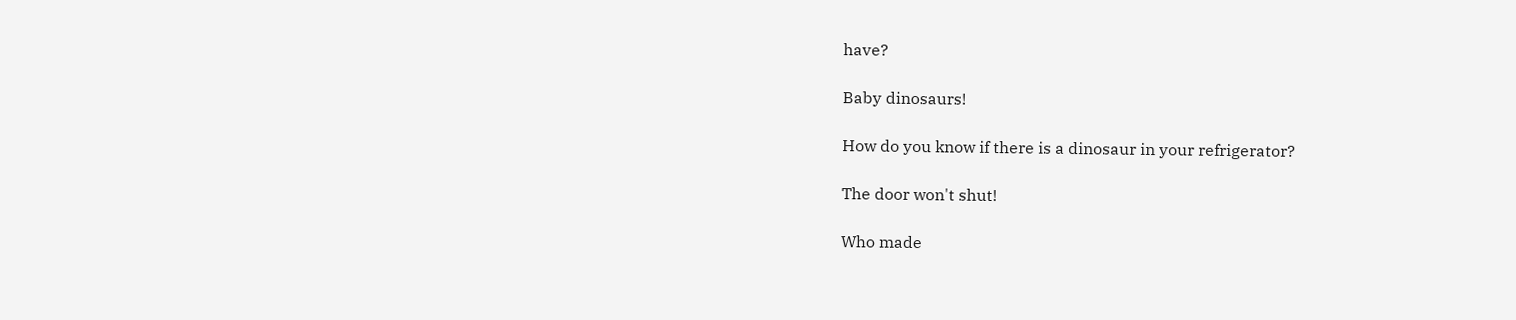have?

Baby dinosaurs!

How do you know if there is a dinosaur in your refrigerator?

The door won't shut!

Who made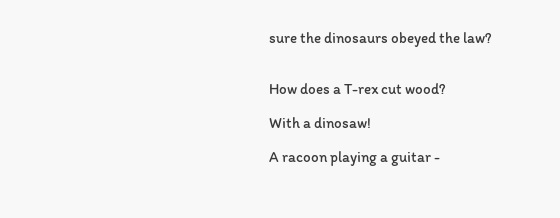sure the dinosaurs obeyed the law?


How does a T-rex cut wood?

With a dinosaw!

A racoon playing a guitar -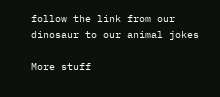follow the link from our dinosaur to our animal jokes

More stuff